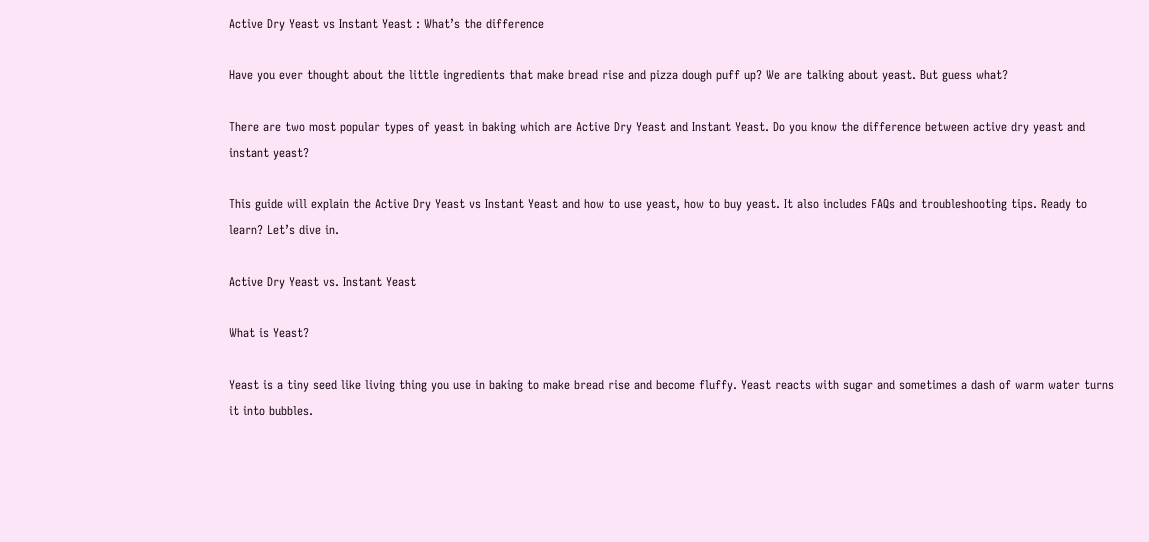Active Dry Yeast vs Instant Yeast : What’s the difference

Have you ever thought about the little ingredients that make bread rise and pizza dough puff up? We are talking about yeast. But guess what?

There are two most popular types of yeast in baking which are Active Dry Yeast and Instant Yeast. Do you know the difference between active dry yeast and instant yeast?

This guide will explain the Active Dry Yeast vs Instant Yeast and how to use yeast, how to buy yeast. It also includes FAQs and troubleshooting tips. Ready to learn? Let’s dive in.

Active Dry Yeast vs. Instant Yeast

What is Yeast?

Yeast is a tiny seed like living thing you use in baking to make bread rise and become fluffy. Yeast reacts with sugar and sometimes a dash of warm water turns it into bubbles.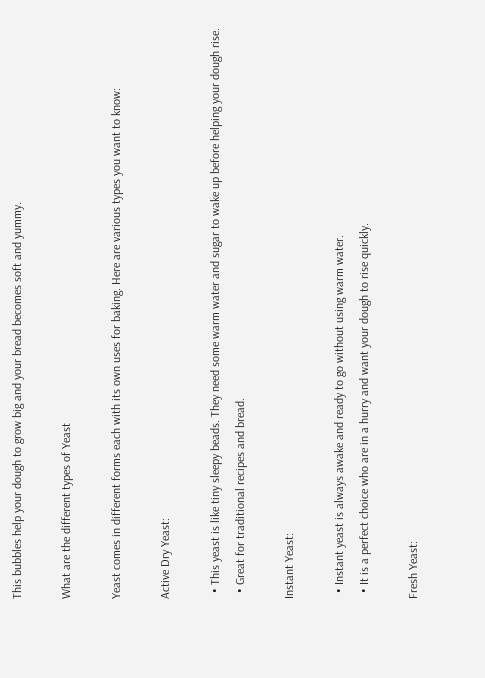This bubbles help your dough to grow big and your bread becomes soft and yummy.

What are the different types of Yeast

Yeast comes in different forms each with its own uses for baking. Here are various types you want to know:

Active Dry Yeast:

  • This yeast is like tiny sleepy beads. They need some warm water and sugar to wake up before helping your dough rise.
  • Great for traditional recipes and bread.

Instant Yeast:

  • Instant yeast is always awake and ready to go without using warm water.
  • It is a perfect choice who are in a hurry and want your dough to rise quickly.

Fresh Yeast: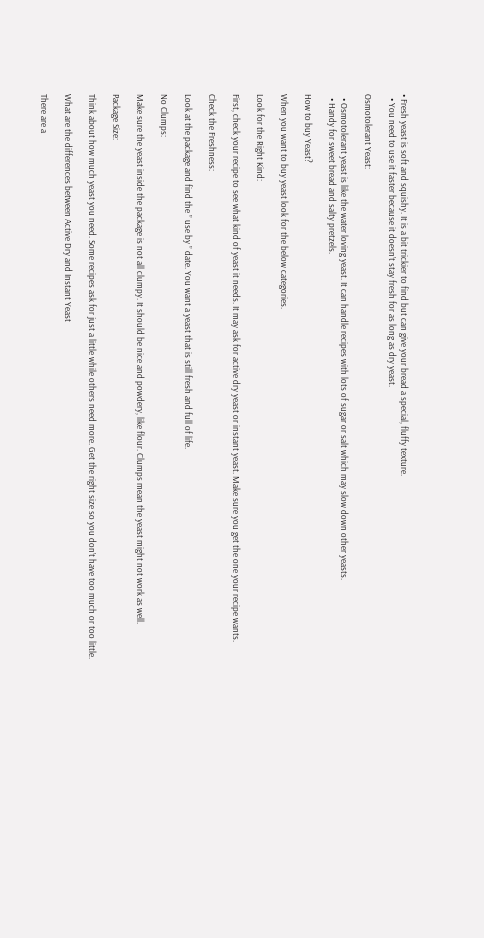• Fresh yeast is soft and squishy. It is a bit trickier to find but can give your bread a special, fluffy texture.
  • You need to use it faster because it doesn’t stay fresh for as long as dry yeast.

Osmotolerant Yeast:

  • Osmotolerant yeast is like the water loving yeast. It can handle recipes with lots of sugar or salt which may slow down other yeasts.
  • Handy for sweet bread and salty pretzels.

How to buy Yeast?

When you want to buy yeast look for the below categories.

Look for the Right Kind:

First, check your recipe to see what kind of yeast it needs. It may ask for active dry yeast or instant yeast. Make sure you get the one your recipe wants.

Check the Freshness:

Look at the package and find the ” use by ” date. You want a yeast that is still fresh and full of life.

No Clumps:

Make sure the yeast inside the package is not all clumpy. It should be nice and powdery, like flour. Clumps mean the yeast might not work as well.

Package Size:

Think about how much yeast you need. Some recipes ask for just a little while others need more. Get the right size so you don’t have too much or too little.

What are the differences between Active Dry and Instant Yeast

There are a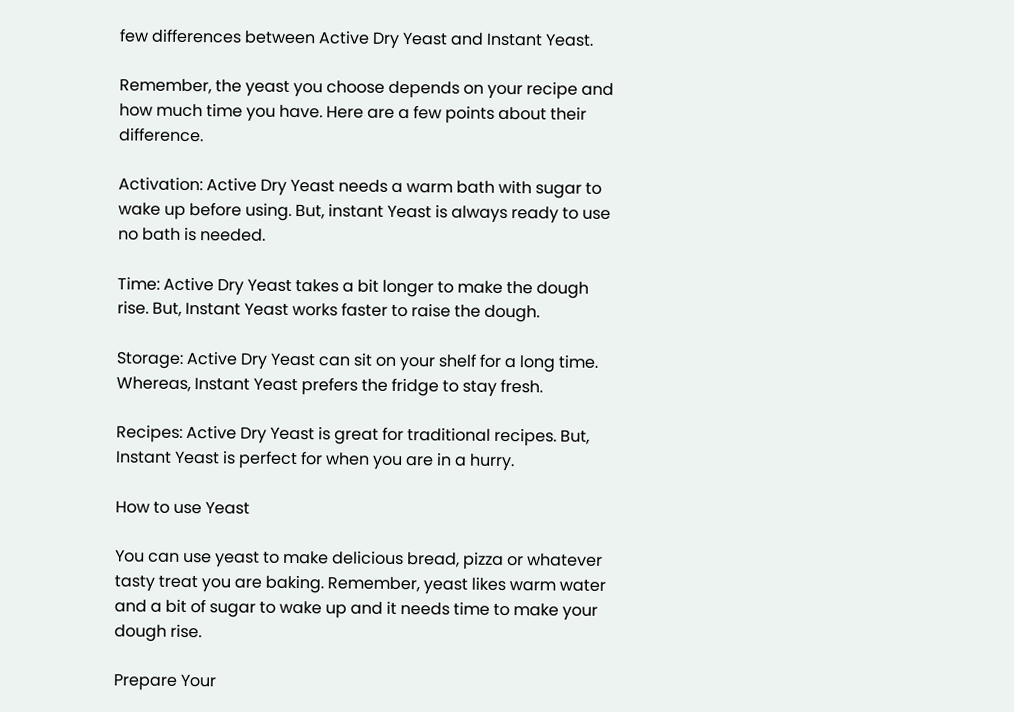few differences between Active Dry Yeast and Instant Yeast.

Remember, the yeast you choose depends on your recipe and how much time you have. Here are a few points about their difference.

Activation: Active Dry Yeast needs a warm bath with sugar to wake up before using. But, instant Yeast is always ready to use no bath is needed.

Time: Active Dry Yeast takes a bit longer to make the dough rise. But, Instant Yeast works faster to raise the dough.

Storage: Active Dry Yeast can sit on your shelf for a long time. Whereas, Instant Yeast prefers the fridge to stay fresh.

Recipes: Active Dry Yeast is great for traditional recipes. But, Instant Yeast is perfect for when you are in a hurry.

How to use Yeast

You can use yeast to make delicious bread, pizza or whatever tasty treat you are baking. Remember, yeast likes warm water and a bit of sugar to wake up and it needs time to make your dough rise.

Prepare Your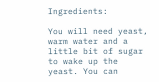Ingredients:

You will need yeast, warm water and a little bit of sugar to wake up the yeast. You can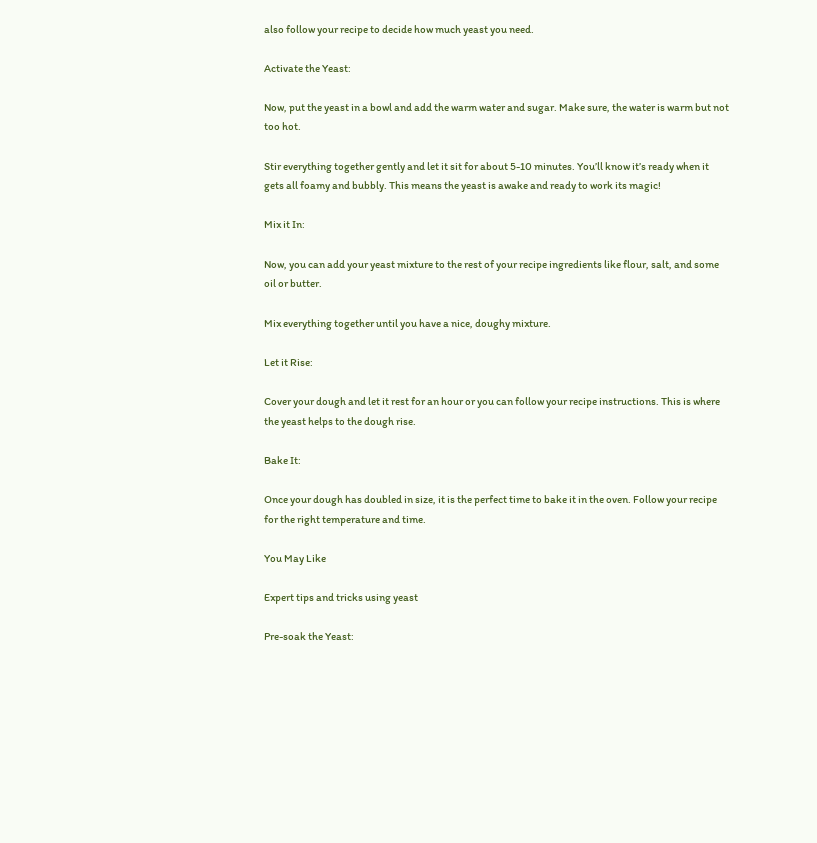also follow your recipe to decide how much yeast you need.

Activate the Yeast:

Now, put the yeast in a bowl and add the warm water and sugar. Make sure, the water is warm but not too hot.

Stir everything together gently and let it sit for about 5-10 minutes. You’ll know it’s ready when it gets all foamy and bubbly. This means the yeast is awake and ready to work its magic!

Mix it In:

Now, you can add your yeast mixture to the rest of your recipe ingredients like flour, salt, and some oil or butter.

Mix everything together until you have a nice, doughy mixture.

Let it Rise:

Cover your dough and let it rest for an hour or you can follow your recipe instructions. This is where the yeast helps to the dough rise.

Bake It:

Once your dough has doubled in size, it is the perfect time to bake it in the oven. Follow your recipe for the right temperature and time.

You May Like

Expert tips and tricks using yeast

Pre-soak the Yeast: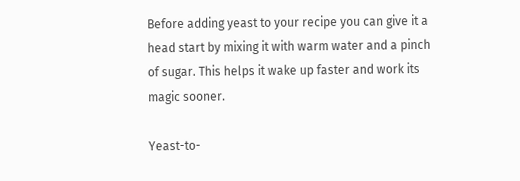Before adding yeast to your recipe you can give it a head start by mixing it with warm water and a pinch of sugar. This helps it wake up faster and work its magic sooner.

Yeast-to-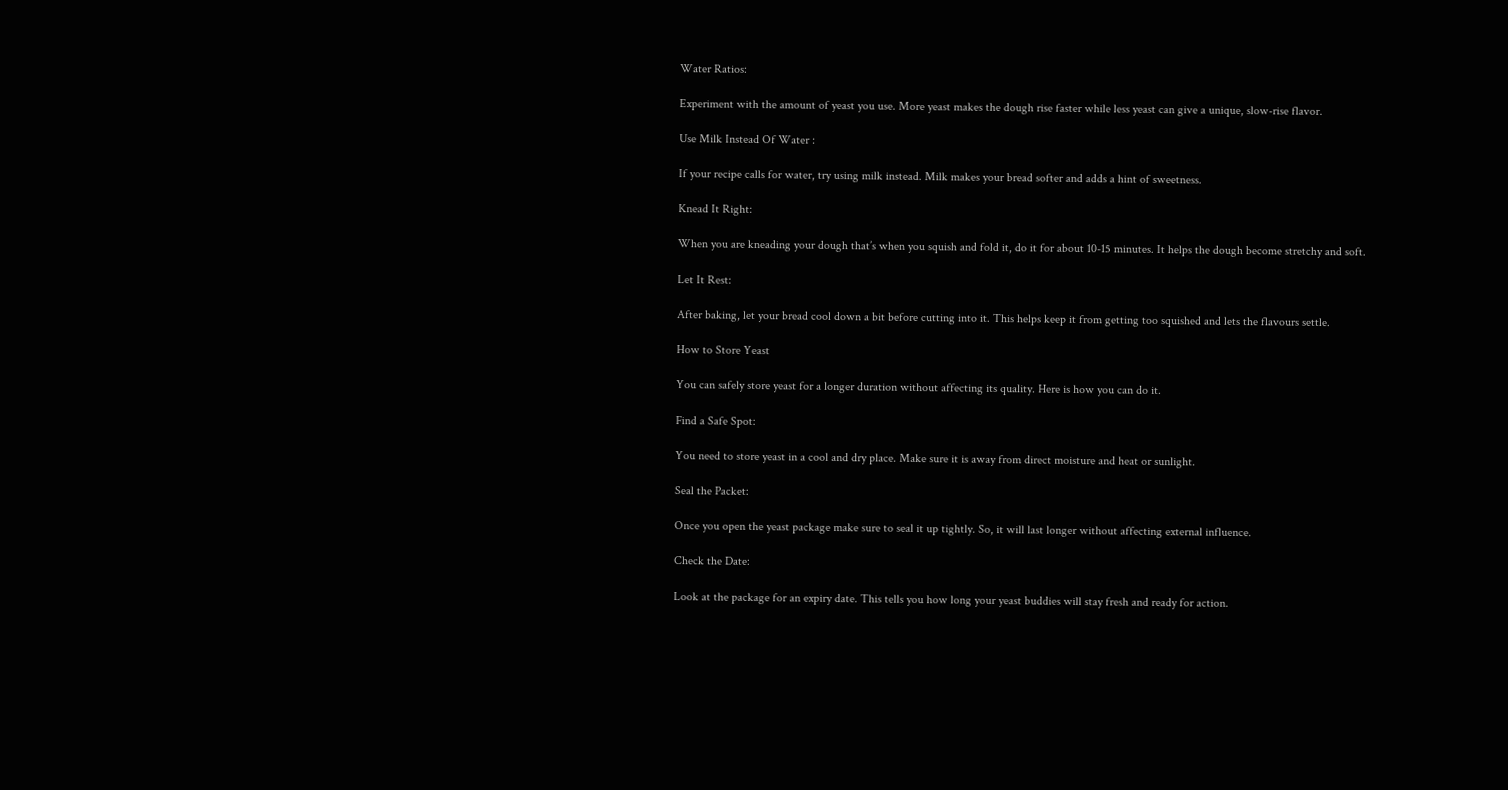Water Ratios:

Experiment with the amount of yeast you use. More yeast makes the dough rise faster while less yeast can give a unique, slow-rise flavor.

Use Milk Instead Of Water :

If your recipe calls for water, try using milk instead. Milk makes your bread softer and adds a hint of sweetness.

Knead It Right:

When you are kneading your dough that’s when you squish and fold it, do it for about 10-15 minutes. It helps the dough become stretchy and soft.

Let It Rest:

After baking, let your bread cool down a bit before cutting into it. This helps keep it from getting too squished and lets the flavours settle.

How to Store Yeast

You can safely store yeast for a longer duration without affecting its quality. Here is how you can do it.

Find a Safe Spot:

You need to store yeast in a cool and dry place. Make sure it is away from direct moisture and heat or sunlight.

Seal the Packet:

Once you open the yeast package make sure to seal it up tightly. So, it will last longer without affecting external influence.

Check the Date:

Look at the package for an expiry date. This tells you how long your yeast buddies will stay fresh and ready for action.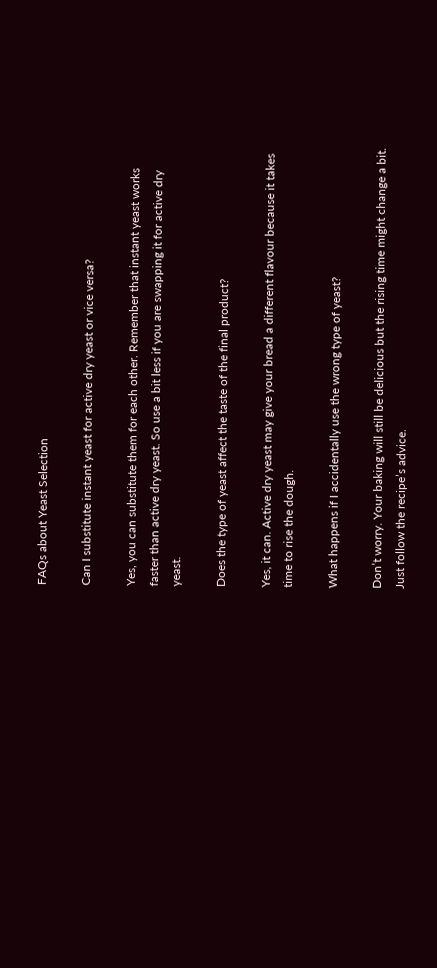FAQs about Yeast Selection

Can I substitute instant yeast for active dry yeast or vice versa?

Yes, you can substitute them for each other. Remember that instant yeast works faster than active dry yeast. So use a bit less if you are swapping it for active dry yeast.

Does the type of yeast affect the taste of the final product?

Yes, it can. Active dry yeast may give your bread a different flavour because it takes time to rise the dough.

What happens if I accidentally use the wrong type of yeast?

Don’t worry. Your baking will still be delicious but the rising time might change a bit. Just follow the recipe’s advice.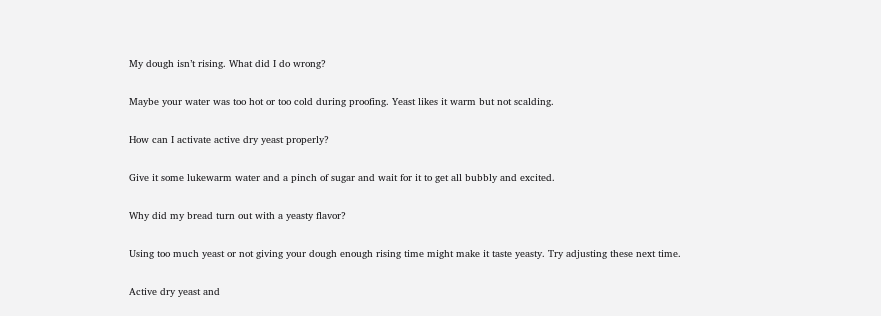My dough isn’t rising. What did I do wrong?

Maybe your water was too hot or too cold during proofing. Yeast likes it warm but not scalding.

How can I activate active dry yeast properly?

Give it some lukewarm water and a pinch of sugar and wait for it to get all bubbly and excited.

Why did my bread turn out with a yeasty flavor?

Using too much yeast or not giving your dough enough rising time might make it taste yeasty. Try adjusting these next time.

Active dry yeast and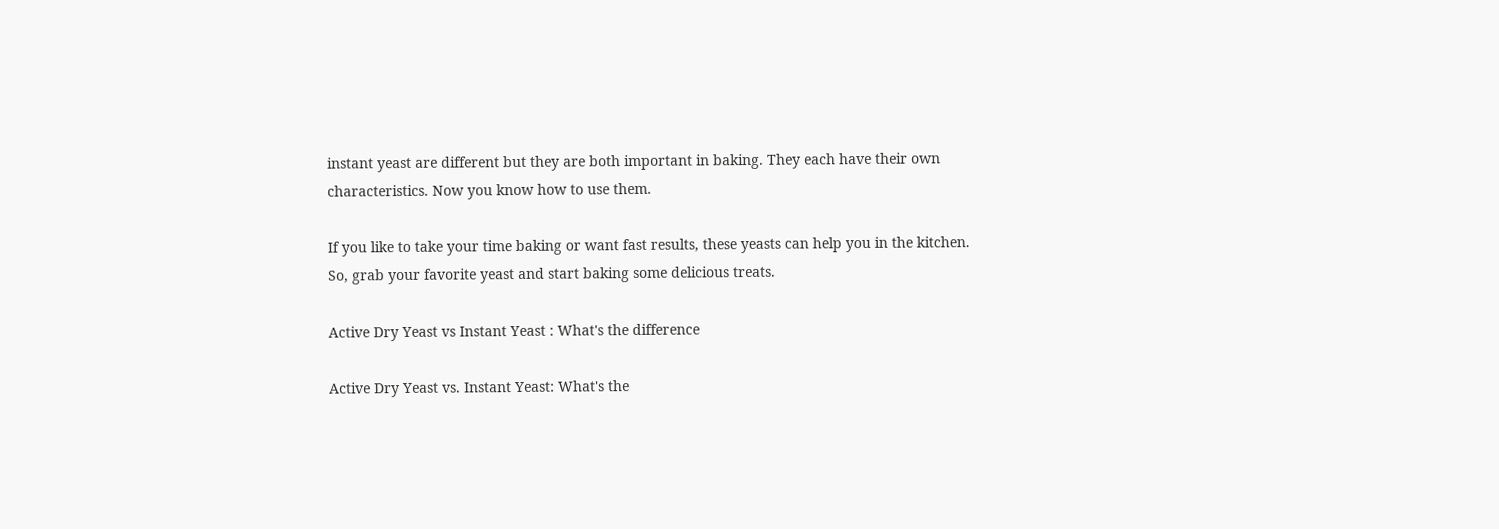instant yeast are different but they are both important in baking. They each have their own characteristics. Now you know how to use them.

If you like to take your time baking or want fast results, these yeasts can help you in the kitchen. So, grab your favorite yeast and start baking some delicious treats.

Active Dry Yeast vs Instant Yeast : What's the difference

Active Dry Yeast vs. Instant Yeast: What's the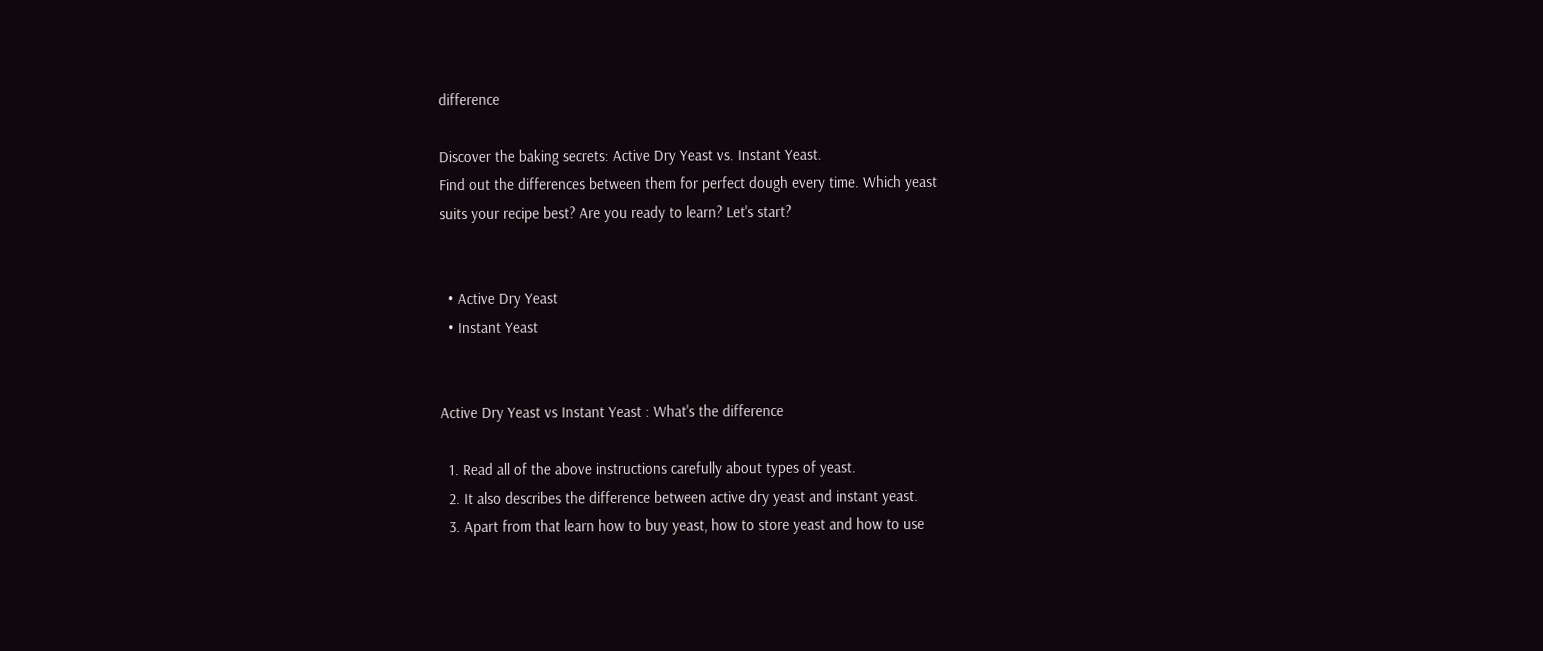difference

Discover the baking secrets: Active Dry Yeast vs. Instant Yeast.
Find out the differences between them for perfect dough every time. Which yeast
suits your recipe best? Are you ready to learn? Let's start?


  • Active Dry Yeast
  • Instant Yeast


Active Dry Yeast vs Instant Yeast : What's the difference

  1. Read all of the above instructions carefully about types of yeast.
  2. It also describes the difference between active dry yeast and instant yeast.
  3. Apart from that learn how to buy yeast, how to store yeast and how to use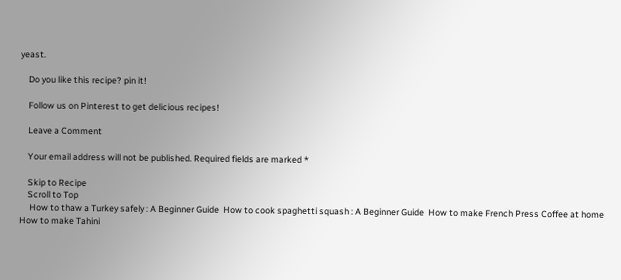yeast.

    Do you like this recipe? pin it!

    Follow us on Pinterest to get delicious recipes!

    Leave a Comment

    Your email address will not be published. Required fields are marked *

    Skip to Recipe
    Scroll to Top
     How to thaw a Turkey safely : A Beginner Guide  How to cook spaghetti squash : A Beginner Guide  How to make French Press Coffee at home  How to make Tahini